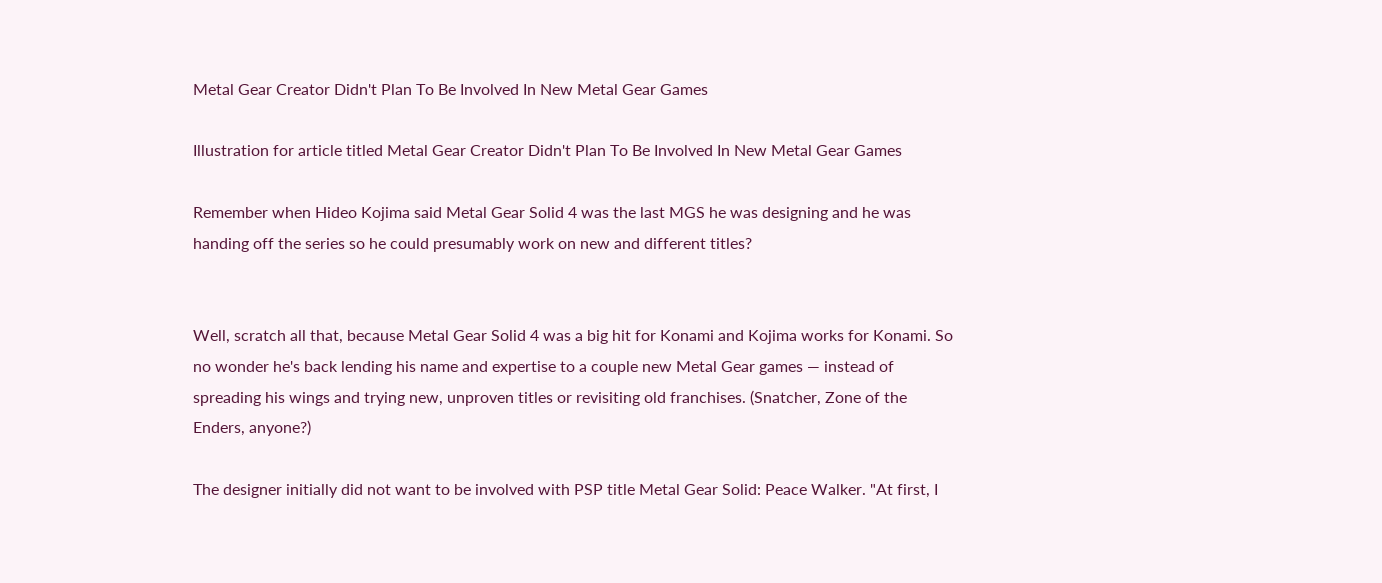Metal Gear Creator Didn't Plan To Be Involved In New Metal Gear Games

Illustration for article titled Metal Gear Creator Didn't Plan To Be Involved In New Metal Gear Games

Remember when Hideo Kojima said Metal Gear Solid 4 was the last MGS he was designing and he was handing off the series so he could presumably work on new and different titles?


Well, scratch all that, because Metal Gear Solid 4 was a big hit for Konami and Kojima works for Konami. So no wonder he's back lending his name and expertise to a couple new Metal Gear games — instead of spreading his wings and trying new, unproven titles or revisiting old franchises. (Snatcher, Zone of the Enders, anyone?)

The designer initially did not want to be involved with PSP title Metal Gear Solid: Peace Walker. "At first, I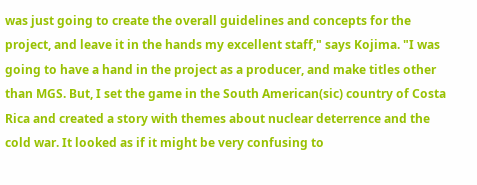was just going to create the overall guidelines and concepts for the project, and leave it in the hands my excellent staff," says Kojima. "I was going to have a hand in the project as a producer, and make titles other than MGS. But, I set the game in the South American(sic) country of Costa Rica and created a story with themes about nuclear deterrence and the cold war. It looked as if it might be very confusing to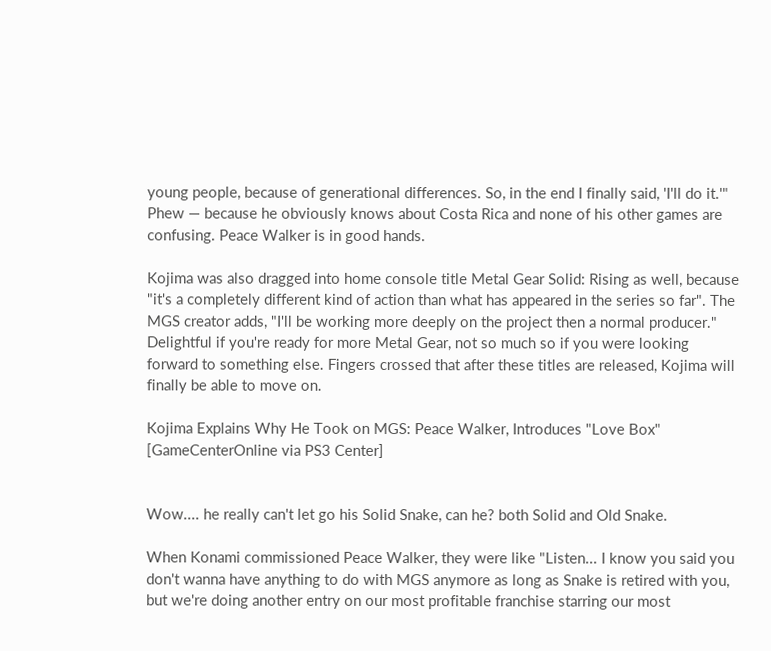young people, because of generational differences. So, in the end I finally said, 'I'll do it.'" Phew — because he obviously knows about Costa Rica and none of his other games are confusing. Peace Walker is in good hands.

Kojima was also dragged into home console title Metal Gear Solid: Rising as well, because "it's a completely different kind of action than what has appeared in the series so far". The MGS creator adds, "I'll be working more deeply on the project then a normal producer." Delightful if you're ready for more Metal Gear, not so much so if you were looking forward to something else. Fingers crossed that after these titles are released, Kojima will finally be able to move on.

Kojima Explains Why He Took on MGS: Peace Walker, Introduces "Love Box" [GameCenterOnline via PS3 Center]


Wow.... he really can't let go his Solid Snake, can he? both Solid and Old Snake.

When Konami commissioned Peace Walker, they were like "Listen... I know you said you don't wanna have anything to do with MGS anymore as long as Snake is retired with you, but we're doing another entry on our most profitable franchise starring our most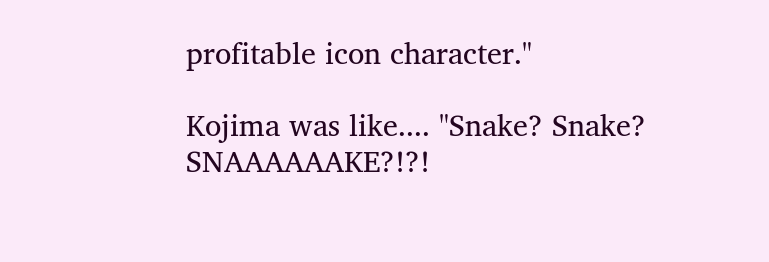profitable icon character."

Kojima was like.... "Snake? Snake? SNAAAAAAKE?!?!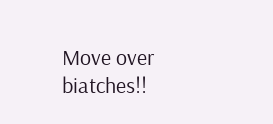Move over biatches!!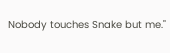Nobody touches Snake but me."